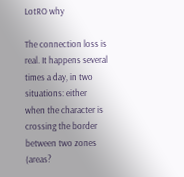LotRO why

The connection loss is real. It happens several times a day, in two situations: either when the character is crossing the border between two zones (areas?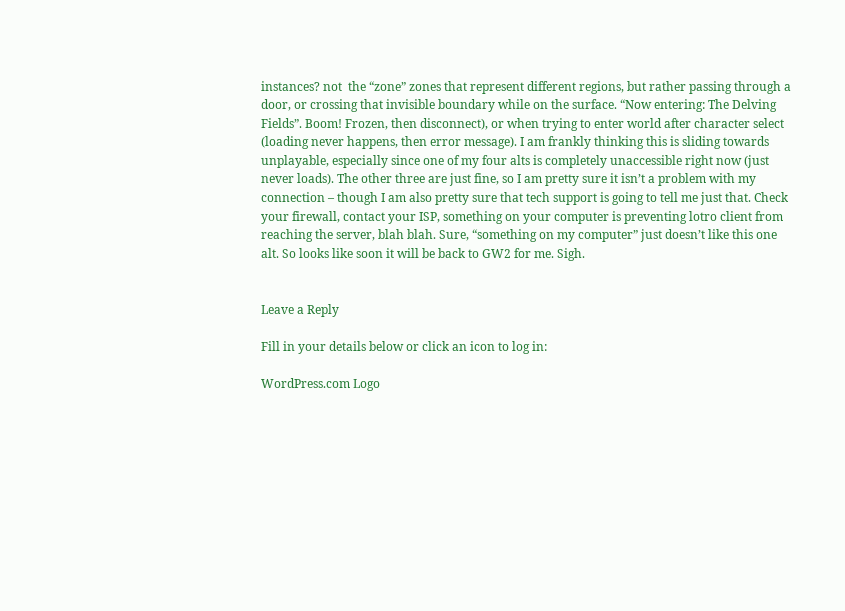instances? not  the “zone” zones that represent different regions, but rather passing through a door, or crossing that invisible boundary while on the surface. “Now entering: The Delving Fields”. Boom! Frozen, then disconnect), or when trying to enter world after character select (loading never happens, then error message). I am frankly thinking this is sliding towards unplayable, especially since one of my four alts is completely unaccessible right now (just never loads). The other three are just fine, so I am pretty sure it isn’t a problem with my connection – though I am also pretty sure that tech support is going to tell me just that. Check your firewall, contact your ISP, something on your computer is preventing lotro client from reaching the server, blah blah. Sure, “something on my computer” just doesn’t like this one alt. So looks like soon it will be back to GW2 for me. Sigh.


Leave a Reply

Fill in your details below or click an icon to log in:

WordPress.com Logo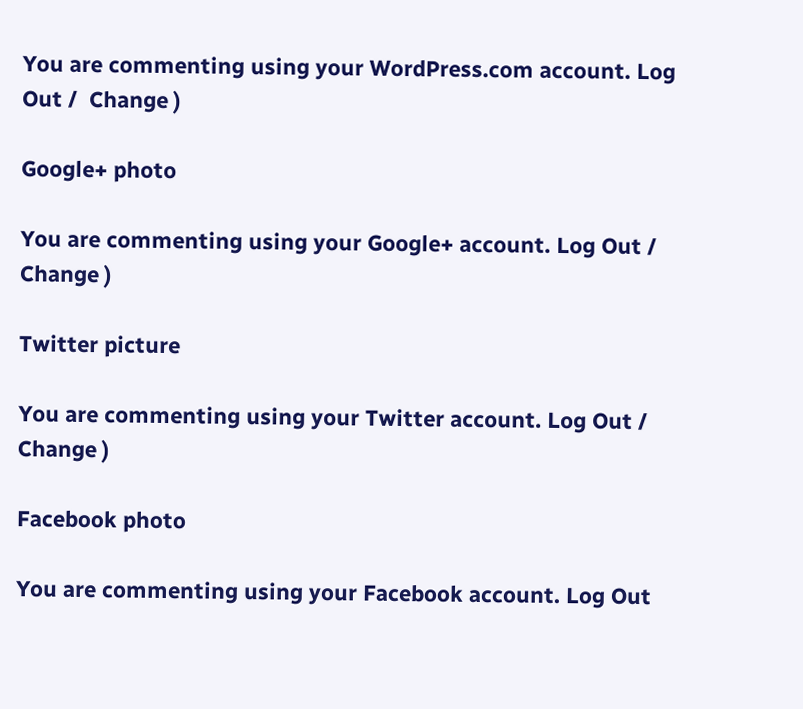You are commenting using your WordPress.com account. Log Out /  Change )

Google+ photo

You are commenting using your Google+ account. Log Out /  Change )

Twitter picture

You are commenting using your Twitter account. Log Out /  Change )

Facebook photo

You are commenting using your Facebook account. Log Out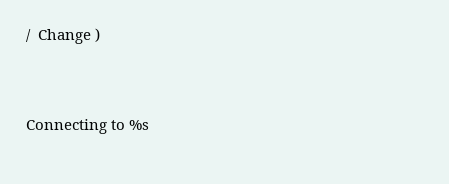/  Change )


Connecting to %s